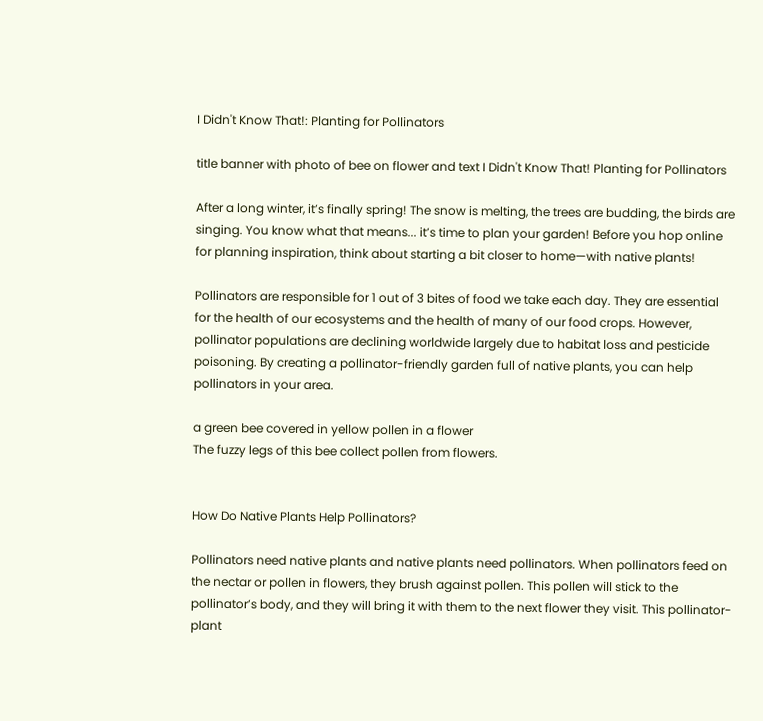I Didn't Know That!: Planting for Pollinators

title banner with photo of bee on flower and text I Didn't Know That! Planting for Pollinators

After a long winter, it’s finally spring! The snow is melting, the trees are budding, the birds are singing. You know what that means... it’s time to plan your garden! Before you hop online for planning inspiration, think about starting a bit closer to home—with native plants!

Pollinators are responsible for 1 out of 3 bites of food we take each day. They are essential for the health of our ecosystems and the health of many of our food crops. However, pollinator populations are declining worldwide largely due to habitat loss and pesticide poisoning. By creating a pollinator-friendly garden full of native plants, you can help pollinators in your area.

a green bee covered in yellow pollen in a flower
The fuzzy legs of this bee collect pollen from flowers.


How Do Native Plants Help Pollinators?

Pollinators need native plants and native plants need pollinators. When pollinators feed on the nectar or pollen in flowers, they brush against pollen. This pollen will stick to the pollinator’s body, and they will bring it with them to the next flower they visit. This pollinator-plant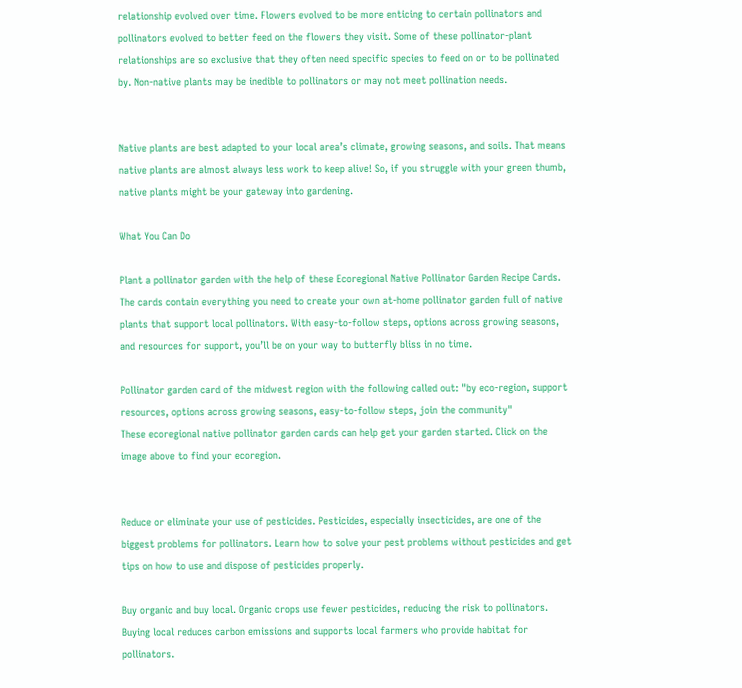relationship evolved over time. Flowers evolved to be more enticing to certain pollinators and pollinators evolved to better feed on the flowers they visit. Some of these pollinator-plant relationships are so exclusive that they often need specific species to feed on or to be pollinated by. Non-native plants may be inedible to pollinators or may not meet pollination needs.


Native plants are best adapted to your local area’s climate, growing seasons, and soils. That means native plants are almost always less work to keep alive! So, if you struggle with your green thumb, native plants might be your gateway into gardening.

What You Can Do

Plant a pollinator garden with the help of these Ecoregional Native Pollinator Garden Recipe Cards. The cards contain everything you need to create your own at-home pollinator garden full of native plants that support local pollinators. With easy-to-follow steps, options across growing seasons, and resources for support, you’ll be on your way to butterfly bliss in no time.

Pollinator garden card of the midwest region with the following called out: "by eco-region, support resources, options across growing seasons, easy-to-follow steps, join the community"
These ecoregional native pollinator garden cards can help get your garden started. Click on the image above to find your ecoregion.


Reduce or eliminate your use of pesticides. Pesticides, especially insecticides, are one of the biggest problems for pollinators. Learn how to solve your pest problems without pesticides and get tips on how to use and dispose of pesticides properly.

Buy organic and buy local. Organic crops use fewer pesticides, reducing the risk to pollinators. Buying local reduces carbon emissions and supports local farmers who provide habitat for pollinators.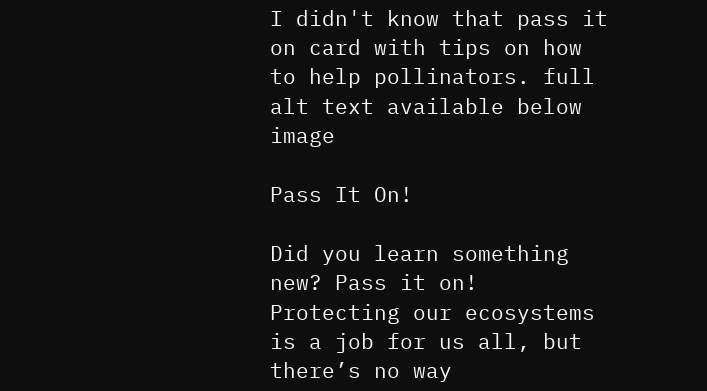I didn't know that pass it on card with tips on how to help pollinators. full alt text available below image

Pass It On!

Did you learn something new? Pass it on! Protecting our ecosystems is a job for us all, but there’s no way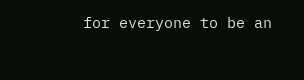for everyone to be an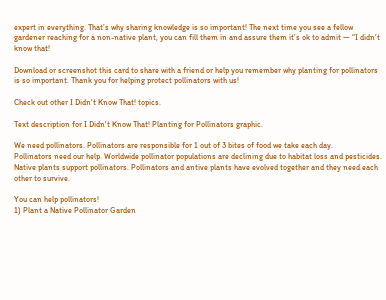expert in everything. That’s why sharing knowledge is so important! The next time you see a fellow gardener reaching for a non-native plant, you can fill them in and assure them it’s ok to admit — “I didn’t know that!

Download or screenshot this card to share with a friend or help you remember why planting for pollinators is so important. Thank you for helping protect pollinators with us!

Check out other I Didn't Know That! topics.

Text description for I Didn't Know That! Planting for Pollinators graphic.

We need pollinators. Pollinators are responsible for 1 out of 3 bites of food we take each day.
Pollinators need our help. Worldwide pollinator populations are declining due to habitat loss and pesticides.
Native plants support pollinators. Pollinators and antive plants have evolved together and they need each other to survive.

You can help pollinators!
1) Plant a Native Pollinator Garden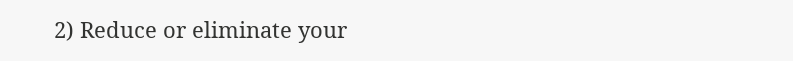2) Reduce or eliminate your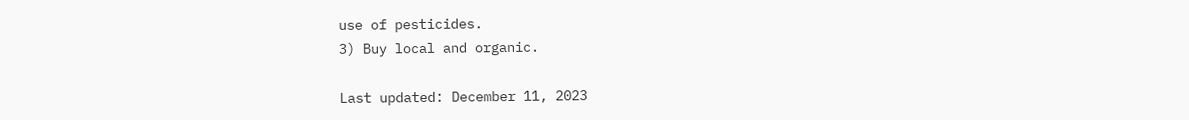use of pesticides.
3) Buy local and organic.

Last updated: December 11, 2023